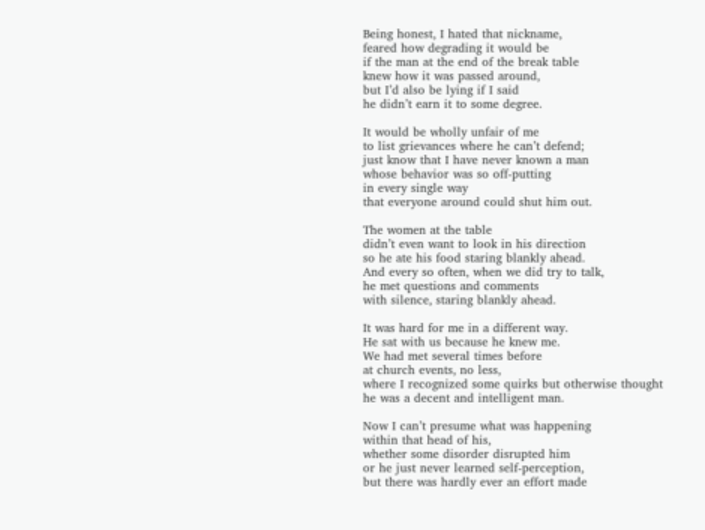Being honest, I hated that nickname,
feared how degrading it would be
if the man at the end of the break table
knew how it was passed around,
but I’d also be lying if I said
he didn’t earn it to some degree.

It would be wholly unfair of me
to list grievances where he can’t defend;
just know that I have never known a man
whose behavior was so off-putting
in every single way
that everyone around could shut him out.

The women at the table
didn’t even want to look in his direction
so he ate his food staring blankly ahead.
And every so often, when we did try to talk,
he met questions and comments
with silence, staring blankly ahead.

It was hard for me in a different way.
He sat with us because he knew me.
We had met several times before
at church events, no less,
where I recognized some quirks but otherwise thought
he was a decent and intelligent man.

Now I can’t presume what was happening
within that head of his,
whether some disorder disrupted him
or he just never learned self-perception,
but there was hardly ever an effort made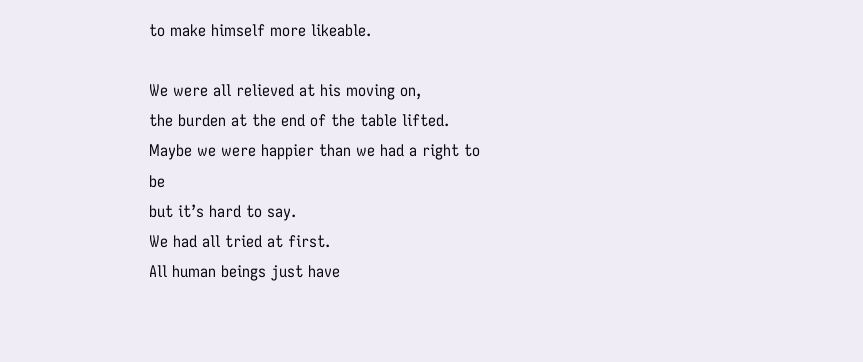to make himself more likeable.

We were all relieved at his moving on,
the burden at the end of the table lifted.
Maybe we were happier than we had a right to be
but it’s hard to say.
We had all tried at first.
All human beings just have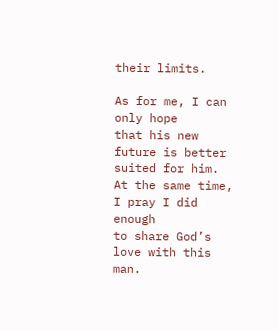their limits.

As for me, I can only hope
that his new future is better suited for him.
At the same time, I pray I did enough
to share God’s love with this man.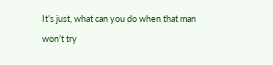It’s just, what can you do when that man
won’t try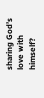sharing God’s love with himself?